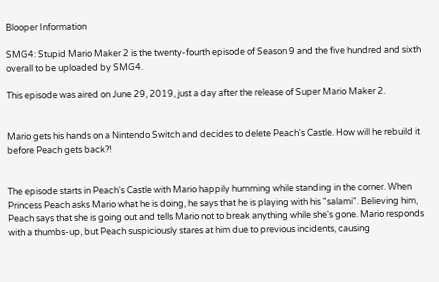Blooper Information

SMG4: Stupid Mario Maker 2 is the twenty-fourth episode of Season 9 and the five hundred and sixth overall to be uploaded by SMG4.

This episode was aired on June 29, 2019, just a day after the release of Super Mario Maker 2.


Mario gets his hands on a Nintendo Switch and decides to delete Peach's Castle. How will he rebuild it before Peach gets back?!


The episode starts in Peach's Castle with Mario happily humming while standing in the corner. When Princess Peach asks Mario what he is doing, he says that he is playing with his "salami". Believing him, Peach says that she is going out and tells Mario not to break anything while she's gone. Mario responds with a thumbs-up, but Peach suspiciously stares at him due to previous incidents, causing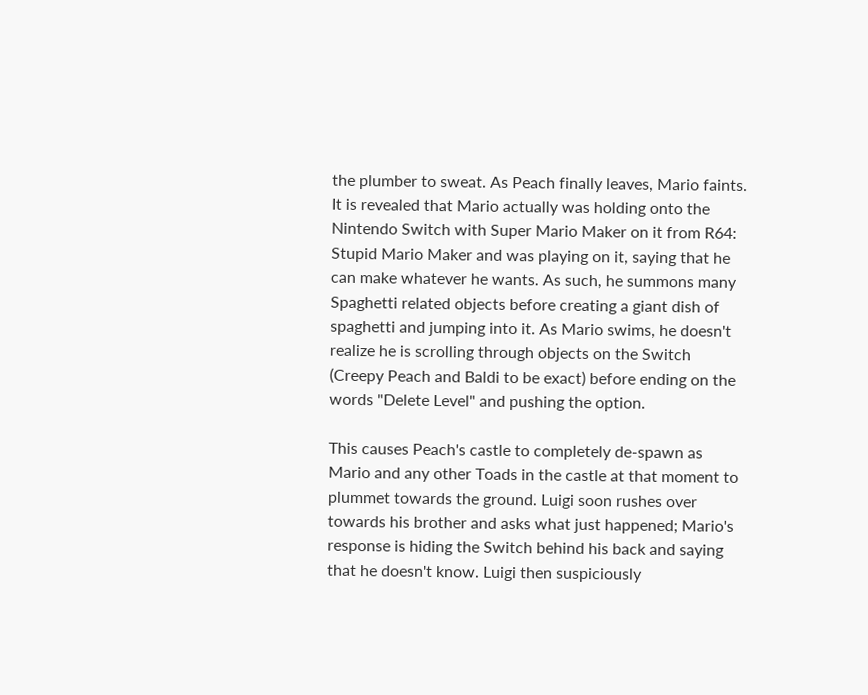the plumber to sweat. As Peach finally leaves, Mario faints. It is revealed that Mario actually was holding onto the Nintendo Switch with Super Mario Maker on it from R64: Stupid Mario Maker and was playing on it, saying that he can make whatever he wants. As such, he summons many Spaghetti related objects before creating a giant dish of spaghetti and jumping into it. As Mario swims, he doesn't realize he is scrolling through objects on the Switch (Creepy Peach and Baldi to be exact) before ending on the words "Delete Level" and pushing the option.

This causes Peach's castle to completely de-spawn as Mario and any other Toads in the castle at that moment to plummet towards the ground. Luigi soon rushes over towards his brother and asks what just happened; Mario's response is hiding the Switch behind his back and saying that he doesn't know. Luigi then suspiciously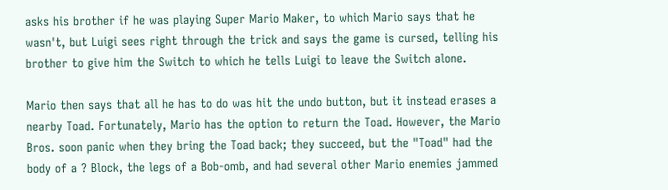asks his brother if he was playing Super Mario Maker, to which Mario says that he wasn't, but Luigi sees right through the trick and says the game is cursed, telling his brother to give him the Switch to which he tells Luigi to leave the Switch alone.

Mario then says that all he has to do was hit the undo button, but it instead erases a nearby Toad. Fortunately, Mario has the option to return the Toad. However, the Mario Bros. soon panic when they bring the Toad back; they succeed, but the "Toad" had the body of a ? Block, the legs of a Bob-omb, and had several other Mario enemies jammed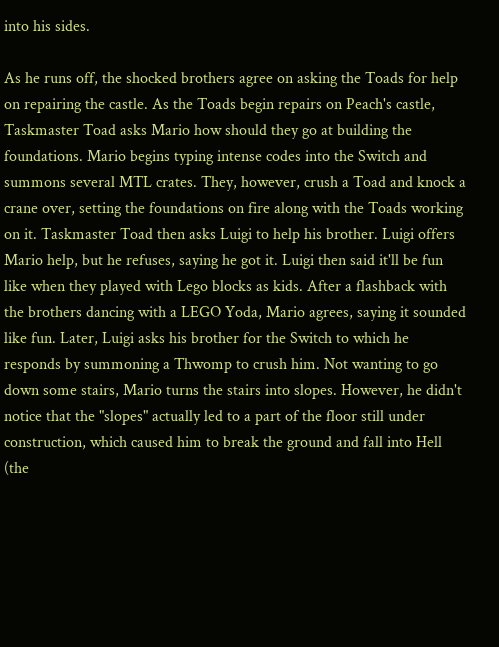into his sides.

As he runs off, the shocked brothers agree on asking the Toads for help on repairing the castle. As the Toads begin repairs on Peach's castle, Taskmaster Toad asks Mario how should they go at building the foundations. Mario begins typing intense codes into the Switch and summons several MTL crates. They, however, crush a Toad and knock a crane over, setting the foundations on fire along with the Toads working on it. Taskmaster Toad then asks Luigi to help his brother. Luigi offers Mario help, but he refuses, saying he got it. Luigi then said it'll be fun like when they played with Lego blocks as kids. After a flashback with the brothers dancing with a LEGO Yoda, Mario agrees, saying it sounded like fun. Later, Luigi asks his brother for the Switch to which he responds by summoning a Thwomp to crush him. Not wanting to go down some stairs, Mario turns the stairs into slopes. However, he didn't notice that the "slopes" actually led to a part of the floor still under construction, which caused him to break the ground and fall into Hell (the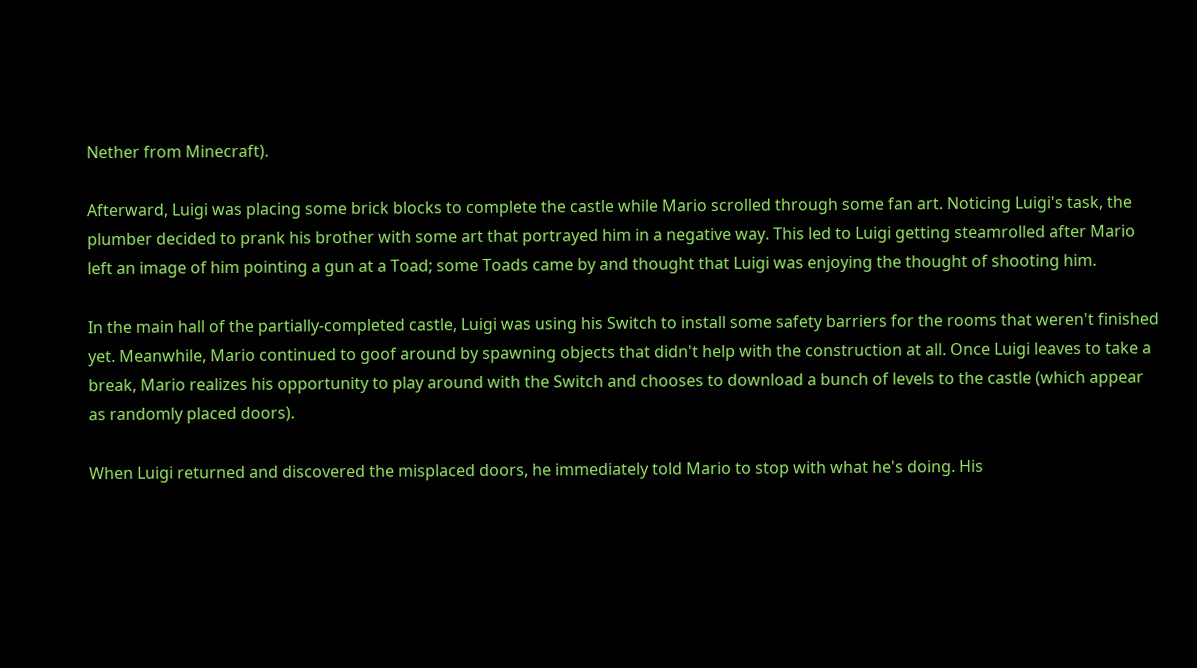Nether from Minecraft).

Afterward, Luigi was placing some brick blocks to complete the castle while Mario scrolled through some fan art. Noticing Luigi's task, the plumber decided to prank his brother with some art that portrayed him in a negative way. This led to Luigi getting steamrolled after Mario left an image of him pointing a gun at a Toad; some Toads came by and thought that Luigi was enjoying the thought of shooting him.

In the main hall of the partially-completed castle, Luigi was using his Switch to install some safety barriers for the rooms that weren't finished yet. Meanwhile, Mario continued to goof around by spawning objects that didn't help with the construction at all. Once Luigi leaves to take a break, Mario realizes his opportunity to play around with the Switch and chooses to download a bunch of levels to the castle (which appear as randomly placed doors).

When Luigi returned and discovered the misplaced doors, he immediately told Mario to stop with what he's doing. His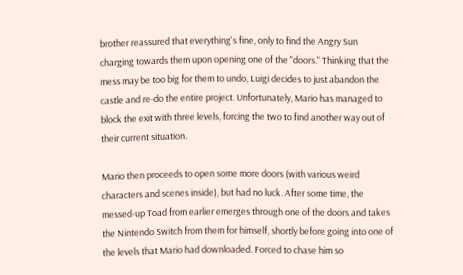brother reassured that everything's fine, only to find the Angry Sun charging towards them upon opening one of the "doors." Thinking that the mess may be too big for them to undo, Luigi decides to just abandon the castle and re-do the entire project. Unfortunately, Mario has managed to block the exit with three levels, forcing the two to find another way out of their current situation.

Mario then proceeds to open some more doors (with various weird characters and scenes inside), but had no luck. After some time, the messed-up Toad from earlier emerges through one of the doors and takes the Nintendo Switch from them for himself, shortly before going into one of the levels that Mario had downloaded. Forced to chase him so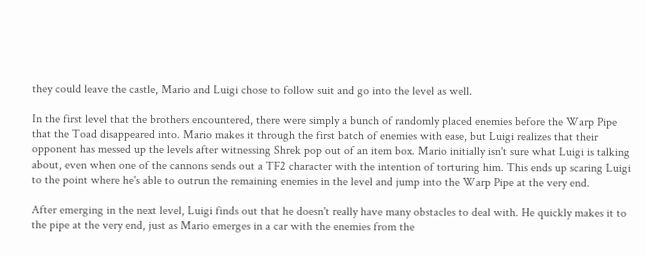they could leave the castle, Mario and Luigi chose to follow suit and go into the level as well.

In the first level that the brothers encountered, there were simply a bunch of randomly placed enemies before the Warp Pipe that the Toad disappeared into. Mario makes it through the first batch of enemies with ease, but Luigi realizes that their opponent has messed up the levels after witnessing Shrek pop out of an item box. Mario initially isn't sure what Luigi is talking about, even when one of the cannons sends out a TF2 character with the intention of torturing him. This ends up scaring Luigi to the point where he's able to outrun the remaining enemies in the level and jump into the Warp Pipe at the very end.

After emerging in the next level, Luigi finds out that he doesn't really have many obstacles to deal with. He quickly makes it to the pipe at the very end, just as Mario emerges in a car with the enemies from the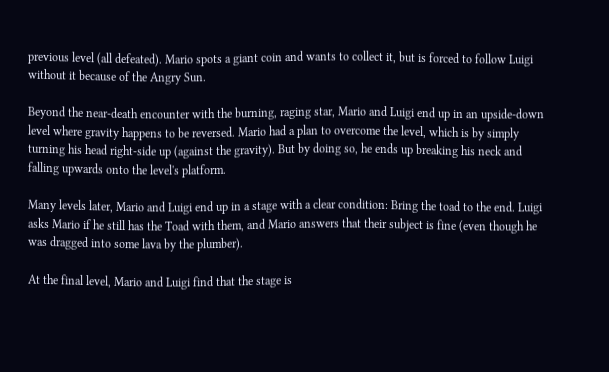previous level (all defeated). Mario spots a giant coin and wants to collect it, but is forced to follow Luigi without it because of the Angry Sun.

Beyond the near-death encounter with the burning, raging star, Mario and Luigi end up in an upside-down level where gravity happens to be reversed. Mario had a plan to overcome the level, which is by simply turning his head right-side up (against the gravity). But by doing so, he ends up breaking his neck and falling upwards onto the level's platform.

Many levels later, Mario and Luigi end up in a stage with a clear condition: Bring the toad to the end. Luigi asks Mario if he still has the Toad with them, and Mario answers that their subject is fine (even though he was dragged into some lava by the plumber).

At the final level, Mario and Luigi find that the stage is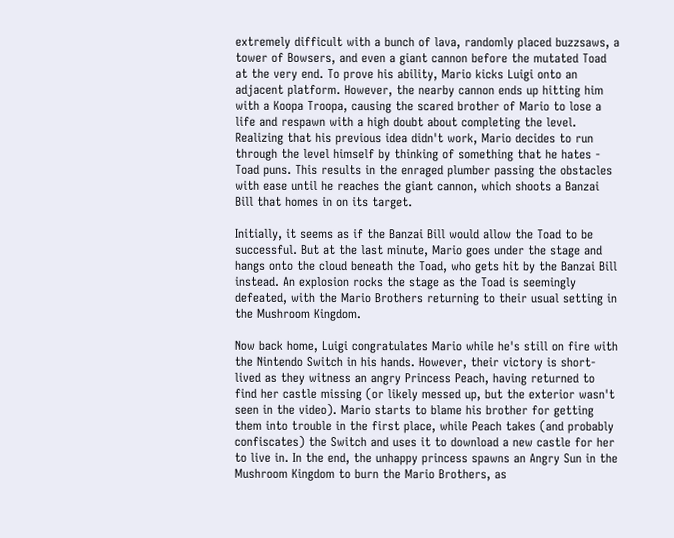extremely difficult with a bunch of lava, randomly placed buzzsaws, a tower of Bowsers, and even a giant cannon before the mutated Toad at the very end. To prove his ability, Mario kicks Luigi onto an adjacent platform. However, the nearby cannon ends up hitting him with a Koopa Troopa, causing the scared brother of Mario to lose a life and respawn with a high doubt about completing the level. Realizing that his previous idea didn't work, Mario decides to run through the level himself by thinking of something that he hates - Toad puns. This results in the enraged plumber passing the obstacles with ease until he reaches the giant cannon, which shoots a Banzai Bill that homes in on its target.

Initially, it seems as if the Banzai Bill would allow the Toad to be successful. But at the last minute, Mario goes under the stage and hangs onto the cloud beneath the Toad, who gets hit by the Banzai Bill instead. An explosion rocks the stage as the Toad is seemingly defeated, with the Mario Brothers returning to their usual setting in the Mushroom Kingdom.

Now back home, Luigi congratulates Mario while he's still on fire with the Nintendo Switch in his hands. However, their victory is short-lived as they witness an angry Princess Peach, having returned to find her castle missing (or likely messed up, but the exterior wasn't seen in the video). Mario starts to blame his brother for getting them into trouble in the first place, while Peach takes (and probably confiscates) the Switch and uses it to download a new castle for her to live in. In the end, the unhappy princess spawns an Angry Sun in the Mushroom Kingdom to burn the Mario Brothers, as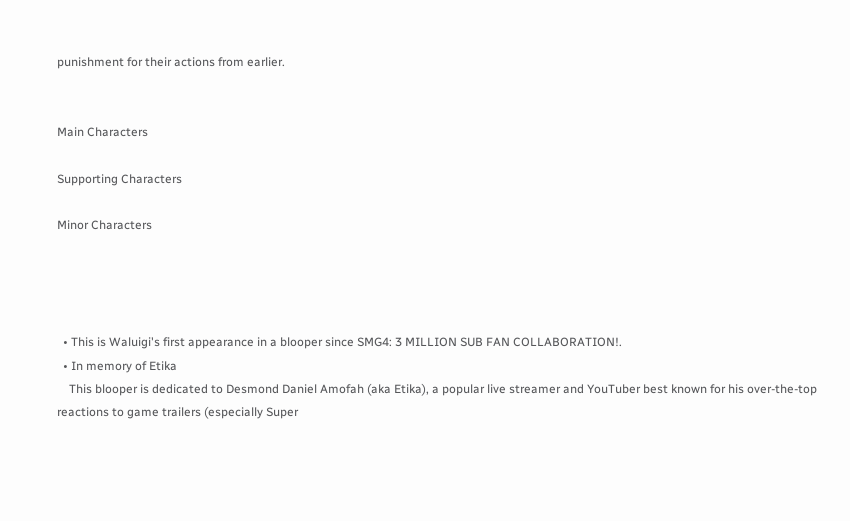punishment for their actions from earlier.


Main Characters

Supporting Characters

Minor Characters




  • This is Waluigi's first appearance in a blooper since SMG4: 3 MILLION SUB FAN COLLABORATION!.
  • In memory of Etika
    This blooper is dedicated to Desmond Daniel Amofah (aka Etika), a popular live streamer and YouTuber best known for his over-the-top reactions to game trailers (especially Super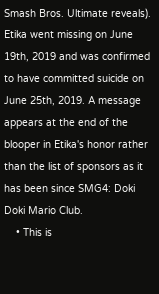Smash Bros. Ultimate reveals). Etika went missing on June 19th, 2019 and was confirmed to have committed suicide on June 25th, 2019. A message appears at the end of the blooper in Etika's honor rather than the list of sponsors as it has been since SMG4: Doki Doki Mario Club.
    • This is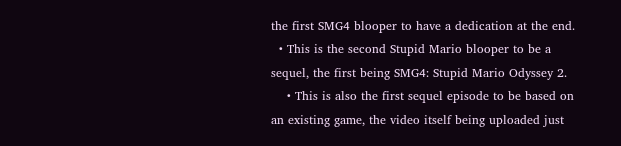the first SMG4 blooper to have a dedication at the end.
  • This is the second Stupid Mario blooper to be a sequel, the first being SMG4: Stupid Mario Odyssey 2.
    • This is also the first sequel episode to be based on an existing game, the video itself being uploaded just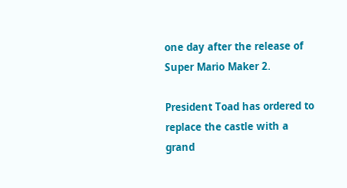one day after the release of Super Mario Maker 2.

President Toad has ordered to replace the castle with a grand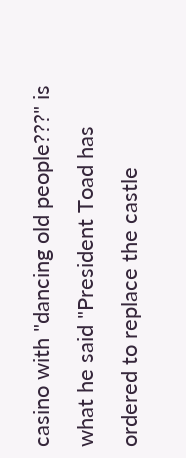casino with "dancing old people???" is what he said "President Toad has ordered to replace the castle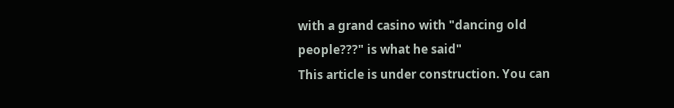with a grand casino with "dancing old people???" is what he said"
This article is under construction. You can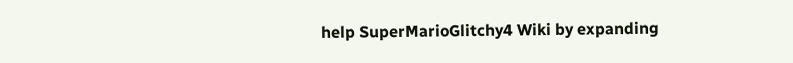help SuperMarioGlitchy4 Wiki by expanding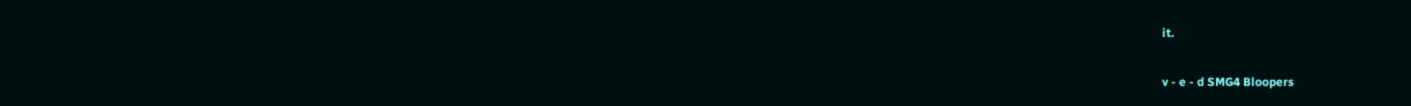it.

v - e - d SMG4 Bloopers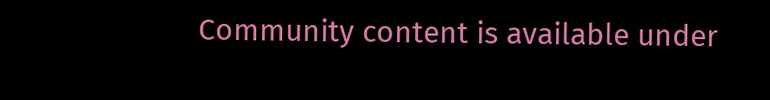Community content is available under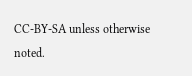CC-BY-SA unless otherwise noted.